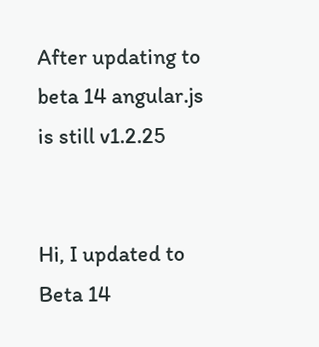After updating to beta 14 angular.js is still v1.2.25


Hi, I updated to Beta 14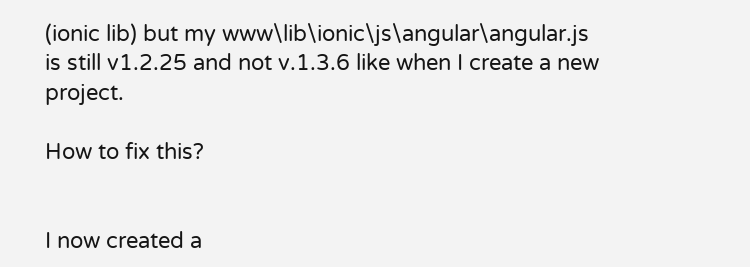(ionic lib) but my www\lib\ionic\js\angular\angular.js is still v1.2.25 and not v.1.3.6 like when I create a new project.

How to fix this?


I now created a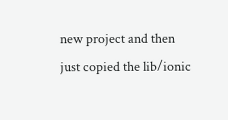new project and then just copied the lib/ionic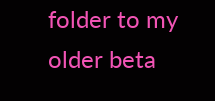folder to my older beta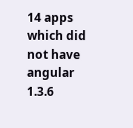14 apps which did not have angular 1.3.6